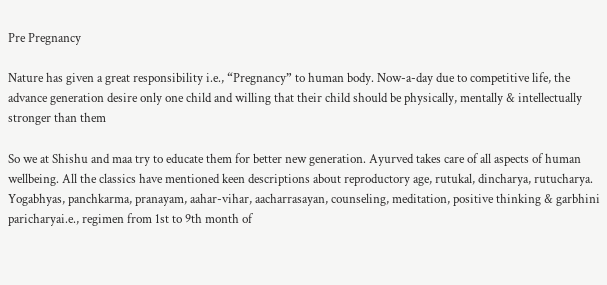Pre Pregnancy

Nature has given a great responsibility i.e., “Pregnancy” to human body. Now-a-day due to competitive life, the advance generation desire only one child and willing that their child should be physically, mentally & intellectually stronger than them

So we at Shishu and maa try to educate them for better new generation. Ayurved takes care of all aspects of human wellbeing. All the classics have mentioned keen descriptions about reproductory age, rutukal, dincharya, rutucharya. Yogabhyas, panchkarma, pranayam, aahar-vihar, aacharrasayan, counseling, meditation, positive thinking & garbhini paricharyai.e., regimen from 1st to 9th month of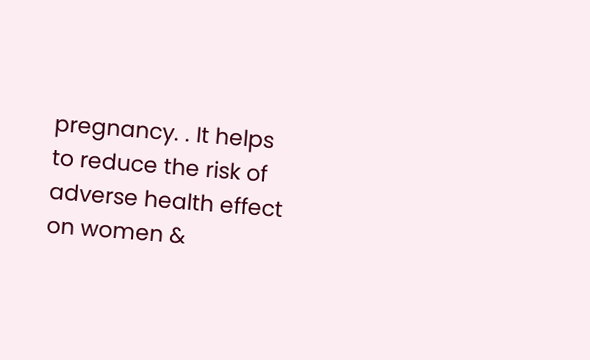pregnancy. . It helps to reduce the risk of adverse health effect on women &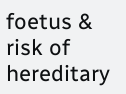foetus & risk of hereditary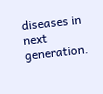diseases in next generation.